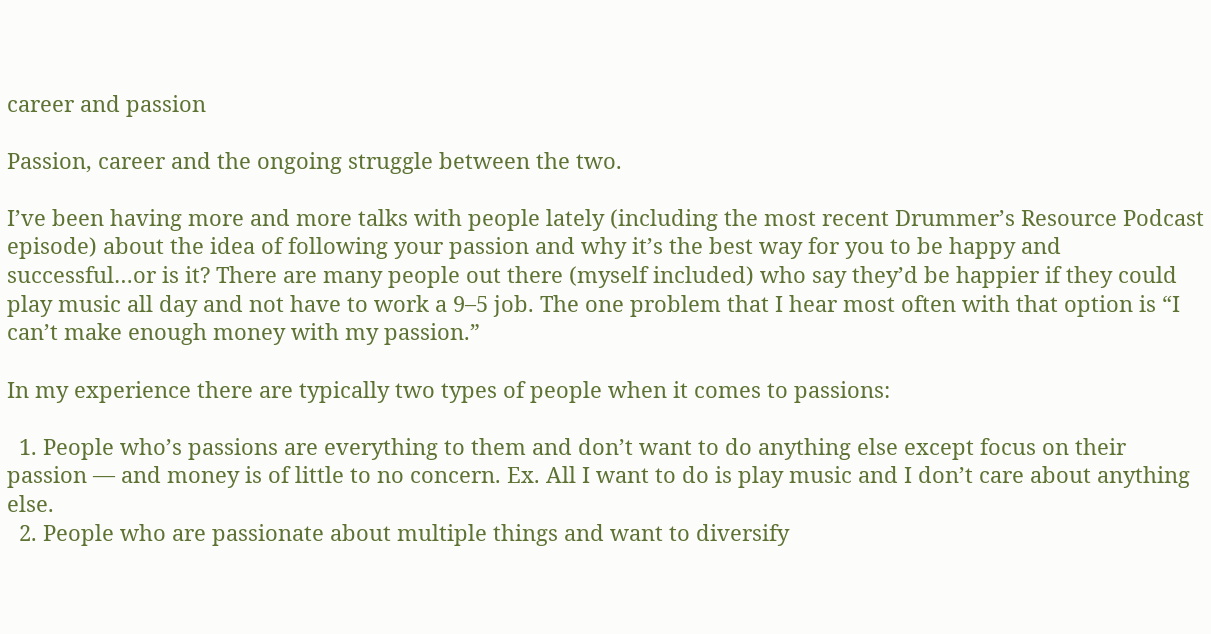career and passion

Passion, career and the ongoing struggle between the two.

I’ve been having more and more talks with people lately (including the most recent Drummer’s Resource Podcast episode) about the idea of following your passion and why it’s the best way for you to be happy and successful…or is it? There are many people out there (myself included) who say they’d be happier if they could play music all day and not have to work a 9–5 job. The one problem that I hear most often with that option is “I can’t make enough money with my passion.”

In my experience there are typically two types of people when it comes to passions:

  1. People who’s passions are everything to them and don’t want to do anything else except focus on their passion — and money is of little to no concern. Ex. All I want to do is play music and I don’t care about anything else.
  2. People who are passionate about multiple things and want to diversify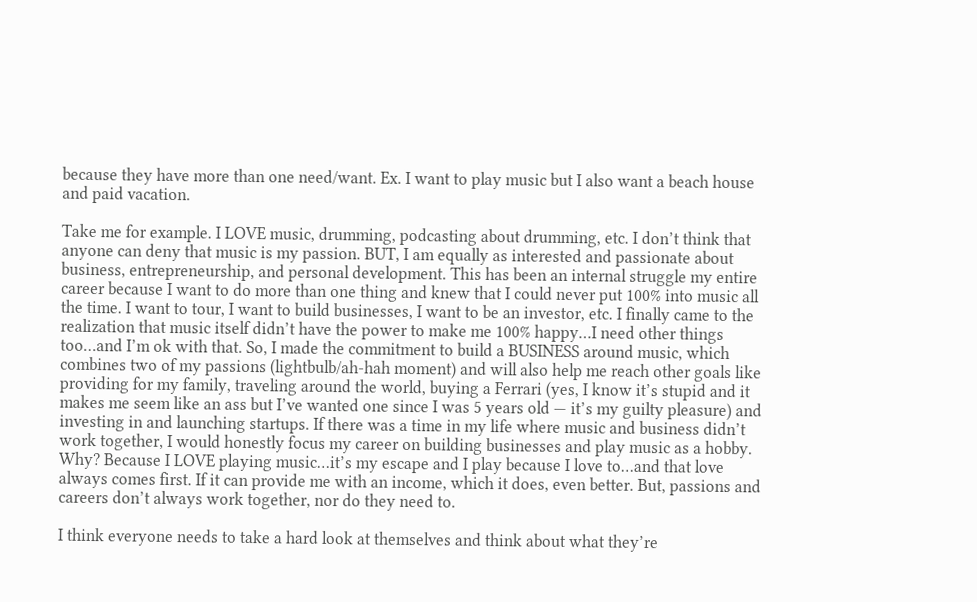because they have more than one need/want. Ex. I want to play music but I also want a beach house and paid vacation.

Take me for example. I LOVE music, drumming, podcasting about drumming, etc. I don’t think that anyone can deny that music is my passion. BUT, I am equally as interested and passionate about business, entrepreneurship, and personal development. This has been an internal struggle my entire career because I want to do more than one thing and knew that I could never put 100% into music all the time. I want to tour, I want to build businesses, I want to be an investor, etc. I finally came to the realization that music itself didn’t have the power to make me 100% happy…I need other things too…and I’m ok with that. So, I made the commitment to build a BUSINESS around music, which combines two of my passions (lightbulb/ah-hah moment) and will also help me reach other goals like providing for my family, traveling around the world, buying a Ferrari (yes, I know it’s stupid and it makes me seem like an ass but I’ve wanted one since I was 5 years old — it’s my guilty pleasure) and investing in and launching startups. If there was a time in my life where music and business didn’t work together, I would honestly focus my career on building businesses and play music as a hobby. Why? Because I LOVE playing music…it’s my escape and I play because I love to…and that love always comes first. If it can provide me with an income, which it does, even better. But, passions and careers don’t always work together, nor do they need to.

I think everyone needs to take a hard look at themselves and think about what they’re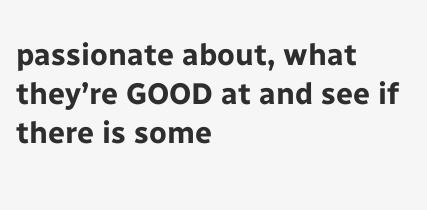passionate about, what they’re GOOD at and see if there is some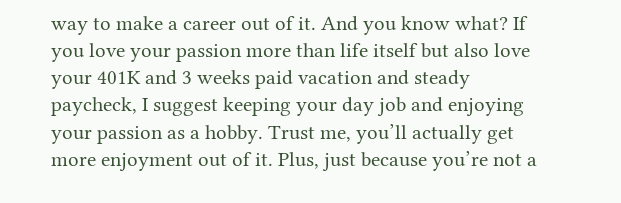way to make a career out of it. And you know what? If you love your passion more than life itself but also love your 401K and 3 weeks paid vacation and steady paycheck, I suggest keeping your day job and enjoying your passion as a hobby. Trust me, you’ll actually get more enjoyment out of it. Plus, just because you’re not a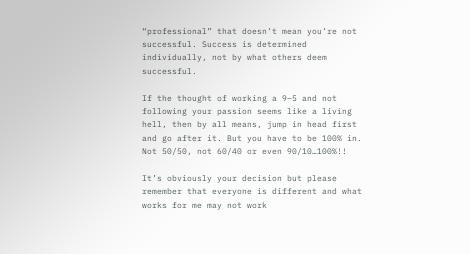“professional” that doesn’t mean you’re not successful. Success is determined individually, not by what others deem successful.

If the thought of working a 9–5 and not following your passion seems like a living hell, then by all means, jump in head first and go after it. But you have to be 100% in. Not 50/50, not 60/40 or even 90/10…100%!!

It’s obviously your decision but please remember that everyone is different and what works for me may not work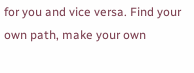for you and vice versa. Find your own path, make your own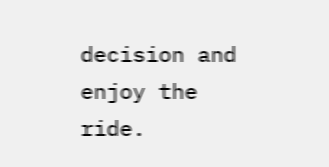decision and enjoy the ride.